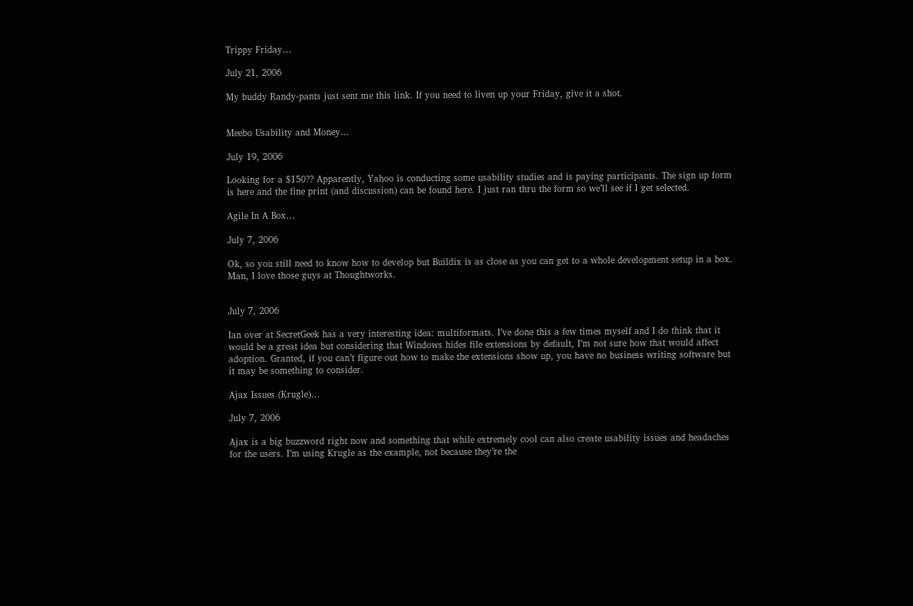Trippy Friday…

July 21, 2006

My buddy Randy-pants just sent me this link. If you need to liven up your Friday, give it a shot.


Meebo Usability and Money…

July 19, 2006

Looking for a $150?? Apparently, Yahoo is conducting some usability studies and is paying participants. The sign up form is here and the fine print (and discussion) can be found here. I just ran thru the form so we’ll see if I get selected.

Agile In A Box…

July 7, 2006

Ok, so you still need to know how to develop but Buildix is as close as you can get to a whole development setup in a box. Man, I love those guys at Thoughtworks.


July 7, 2006

Ian over at SecretGeek has a very interesting idea: multiformats. I’ve done this a few times myself and I do think that it would be a great idea but considering that Windows hides file extensions by default, I’m not sure how that would affect adoption. Granted, if you can’t figure out how to make the extensions show up, you have no business writing software but it may be something to consider.

Ajax Issues (Krugle)…

July 7, 2006

Ajax is a big buzzword right now and something that while extremely cool can also create usability issues and headaches for the users. I’m using Krugle as the example, not because they’re the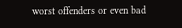worst offenders or even bad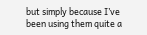but simply because I’ve been using them quite a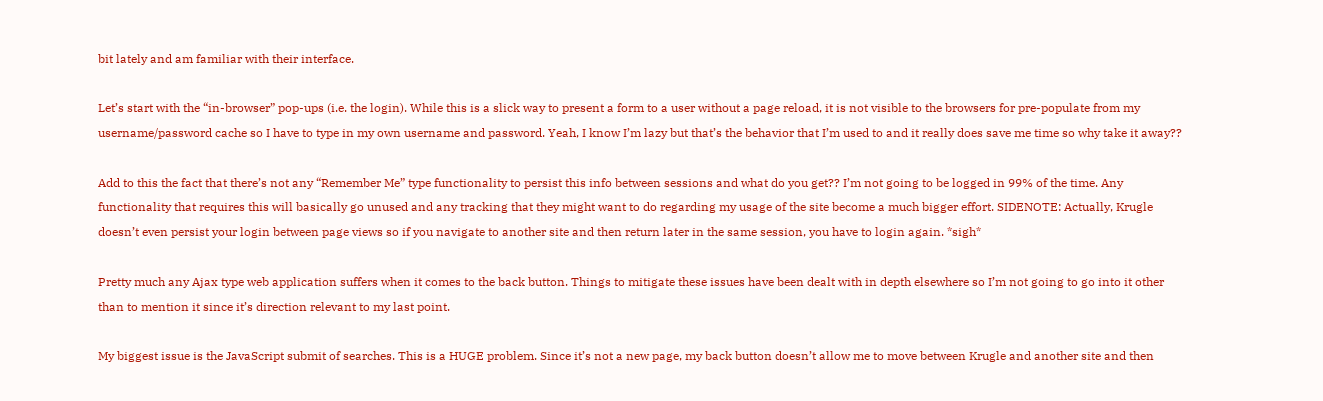bit lately and am familiar with their interface.

Let’s start with the “in-browser” pop-ups (i.e. the login). While this is a slick way to present a form to a user without a page reload, it is not visible to the browsers for pre-populate from my username/password cache so I have to type in my own username and password. Yeah, I know I’m lazy but that’s the behavior that I’m used to and it really does save me time so why take it away??

Add to this the fact that there’s not any “Remember Me” type functionality to persist this info between sessions and what do you get?? I’m not going to be logged in 99% of the time. Any functionality that requires this will basically go unused and any tracking that they might want to do regarding my usage of the site become a much bigger effort. SIDENOTE: Actually, Krugle doesn’t even persist your login between page views so if you navigate to another site and then return later in the same session, you have to login again. *sigh*

Pretty much any Ajax type web application suffers when it comes to the back button. Things to mitigate these issues have been dealt with in depth elsewhere so I’m not going to go into it other than to mention it since it’s direction relevant to my last point.

My biggest issue is the JavaScript submit of searches. This is a HUGE problem. Since it’s not a new page, my back button doesn’t allow me to move between Krugle and another site and then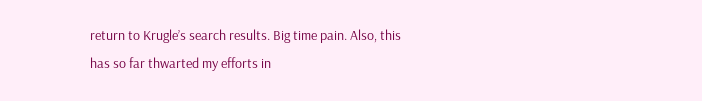return to Krugle’s search results. Big time pain. Also, this has so far thwarted my efforts in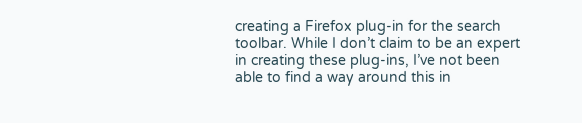creating a Firefox plug-in for the search toolbar. While I don’t claim to be an expert in creating these plug-ins, I’ve not been able to find a way around this in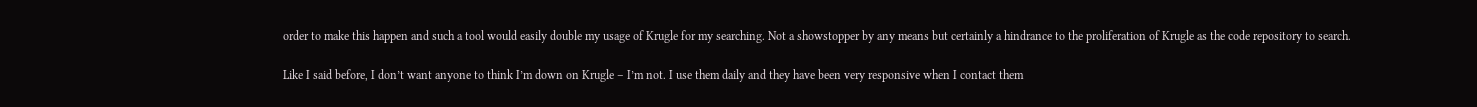order to make this happen and such a tool would easily double my usage of Krugle for my searching. Not a showstopper by any means but certainly a hindrance to the proliferation of Krugle as the code repository to search.

Like I said before, I don’t want anyone to think I’m down on Krugle – I’m not. I use them daily and they have been very responsive when I contact them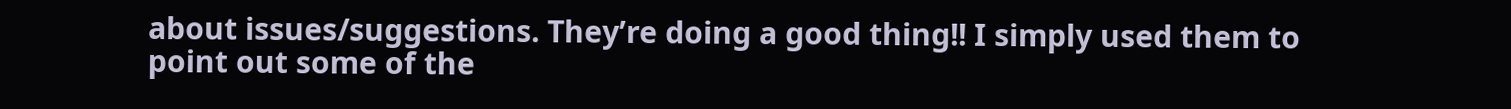about issues/suggestions. They’re doing a good thing!! I simply used them to point out some of the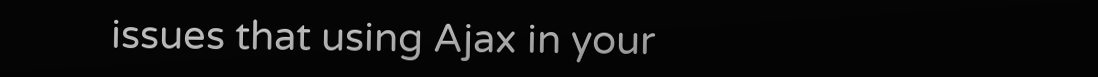issues that using Ajax in your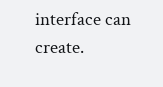interface can create.